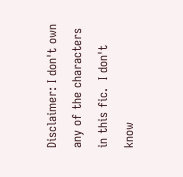Disclaimer: I don't own any of the characters in this fic.  I don't know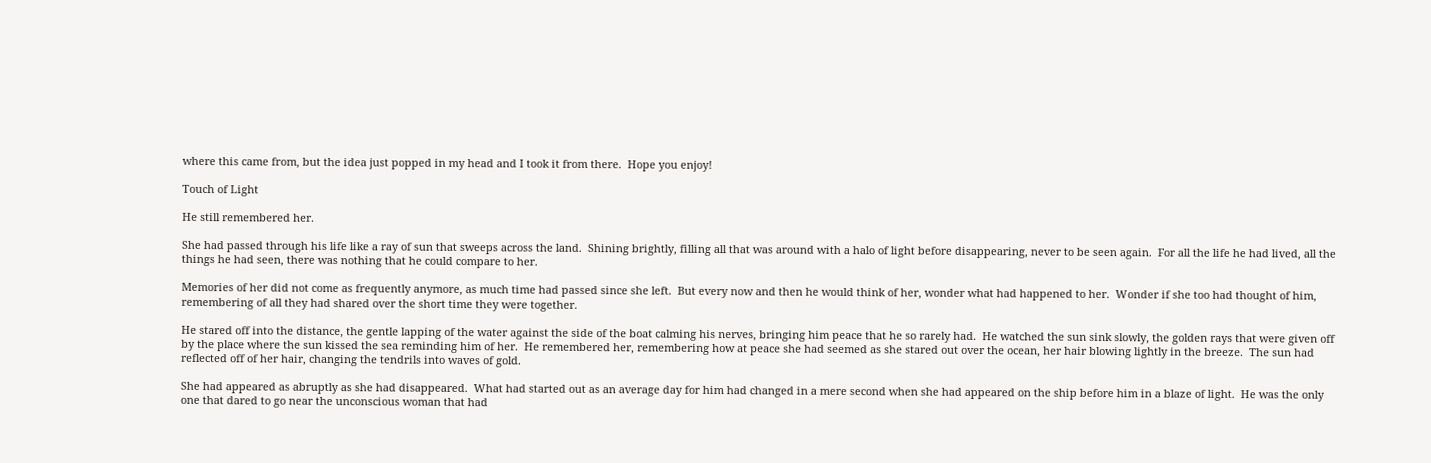where this came from, but the idea just popped in my head and I took it from there.  Hope you enjoy!

Touch of Light

He still remembered her.

She had passed through his life like a ray of sun that sweeps across the land.  Shining brightly, filling all that was around with a halo of light before disappearing, never to be seen again.  For all the life he had lived, all the things he had seen, there was nothing that he could compare to her.

Memories of her did not come as frequently anymore, as much time had passed since she left.  But every now and then he would think of her, wonder what had happened to her.  Wonder if she too had thought of him, remembering of all they had shared over the short time they were together.

He stared off into the distance, the gentle lapping of the water against the side of the boat calming his nerves, bringing him peace that he so rarely had.  He watched the sun sink slowly, the golden rays that were given off by the place where the sun kissed the sea reminding him of her.  He remembered her, remembering how at peace she had seemed as she stared out over the ocean, her hair blowing lightly in the breeze.  The sun had reflected off of her hair, changing the tendrils into waves of gold.

She had appeared as abruptly as she had disappeared.  What had started out as an average day for him had changed in a mere second when she had appeared on the ship before him in a blaze of light.  He was the only one that dared to go near the unconscious woman that had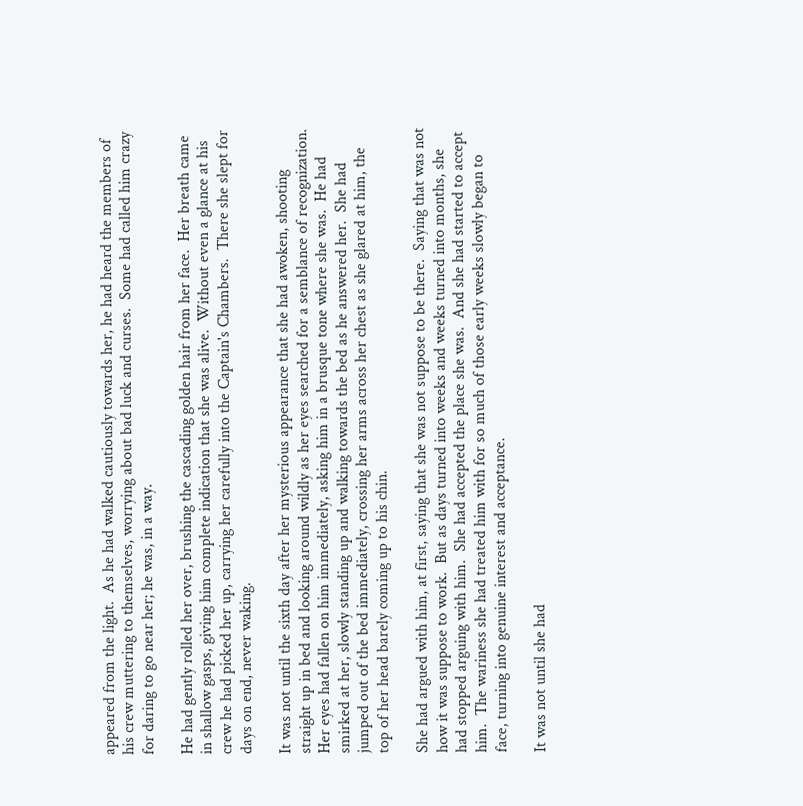appeared from the light.  As he had walked cautiously towards her, he had heard the members of his crew muttering to themselves, worrying about bad luck and curses.  Some had called him crazy for daring to go near her; he was, in a way.

He had gently rolled her over, brushing the cascading golden hair from her face.  Her breath came in shallow gasps, giving him complete indication that she was alive.  Without even a glance at his crew he had picked her up, carrying her carefully into the Captain's Chambers.  There she slept for days on end, never waking.

It was not until the sixth day after her mysterious appearance that she had awoken, shooting straight up in bed and looking around wildly as her eyes searched for a semblance of recognization.  Her eyes had fallen on him immediately, asking him in a brusque tone where she was.  He had smirked at her, slowly standing up and walking towards the bed as he answered her.  She had jumped out of the bed immediately, crossing her arms across her chest as she glared at him, the top of her head barely coming up to his chin.

She had argued with him, at first, saying that she was not suppose to be there.  Saying that was not how it was suppose to work.  But as days turned into weeks and weeks turned into months, she had stopped arguing with him.  She had accepted the place she was.  And she had started to accept him.  The wariness she had treated him with for so much of those early weeks slowly began to face, turning into genuine interest and acceptance.

It was not until she had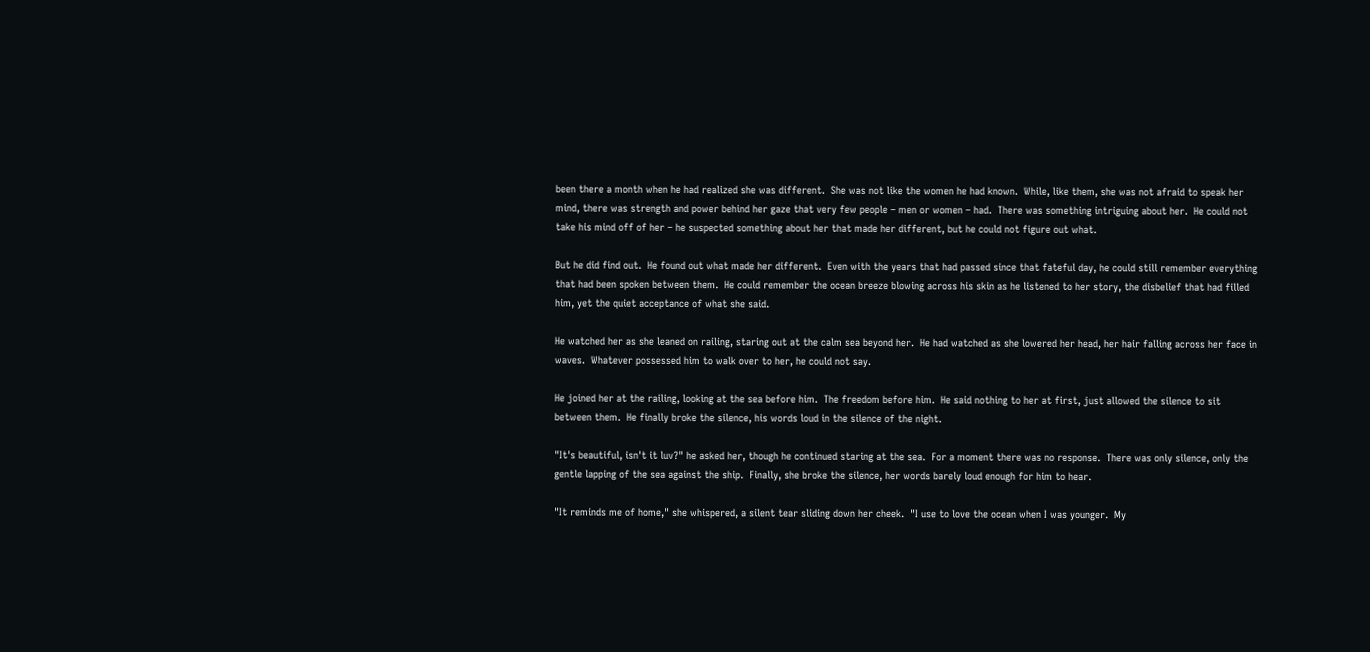been there a month when he had realized she was different.  She was not like the women he had known.  While, like them, she was not afraid to speak her mind, there was strength and power behind her gaze that very few people – men or women – had.  There was something intriguing about her.  He could not take his mind off of her – he suspected something about her that made her different, but he could not figure out what.

But he did find out.  He found out what made her different.  Even with the years that had passed since that fateful day, he could still remember everything that had been spoken between them.  He could remember the ocean breeze blowing across his skin as he listened to her story, the disbelief that had filled him, yet the quiet acceptance of what she said.

He watched her as she leaned on railing, staring out at the calm sea beyond her.  He had watched as she lowered her head, her hair falling across her face in waves.  Whatever possessed him to walk over to her, he could not say.

He joined her at the railing, looking at the sea before him.  The freedom before him.  He said nothing to her at first, just allowed the silence to sit between them.  He finally broke the silence, his words loud in the silence of the night.

"It's beautiful, isn't it luv?" he asked her, though he continued staring at the sea.  For a moment there was no response.  There was only silence, only the gentle lapping of the sea against the ship.  Finally, she broke the silence, her words barely loud enough for him to hear.

"It reminds me of home," she whispered, a silent tear sliding down her cheek.  "I use to love the ocean when I was younger.  My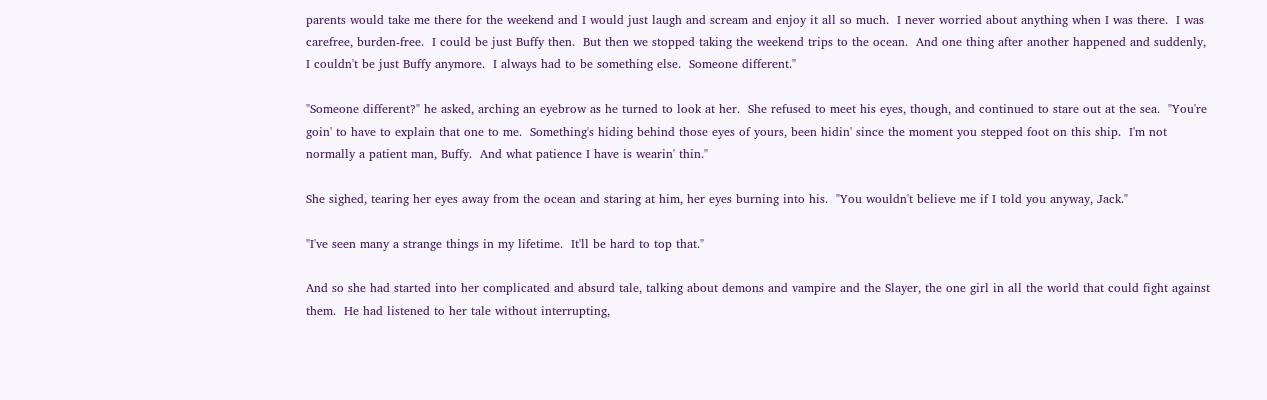parents would take me there for the weekend and I would just laugh and scream and enjoy it all so much.  I never worried about anything when I was there.  I was carefree, burden-free.  I could be just Buffy then.  But then we stopped taking the weekend trips to the ocean.  And one thing after another happened and suddenly, I couldn't be just Buffy anymore.  I always had to be something else.  Someone different."

"Someone different?" he asked, arching an eyebrow as he turned to look at her.  She refused to meet his eyes, though, and continued to stare out at the sea.  "You're goin' to have to explain that one to me.  Something's hiding behind those eyes of yours, been hidin' since the moment you stepped foot on this ship.  I'm not normally a patient man, Buffy.  And what patience I have is wearin' thin."

She sighed, tearing her eyes away from the ocean and staring at him, her eyes burning into his.  "You wouldn't believe me if I told you anyway, Jack."

"I've seen many a strange things in my lifetime.  It'll be hard to top that."

And so she had started into her complicated and absurd tale, talking about demons and vampire and the Slayer, the one girl in all the world that could fight against them.  He had listened to her tale without interrupting,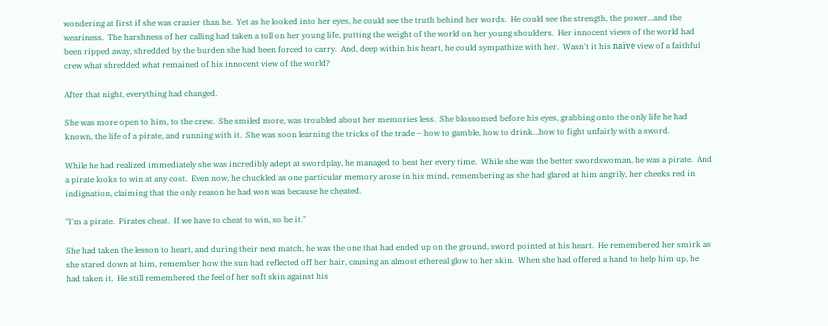wondering at first if she was crazier than he.  Yet as he looked into her eyes, he could see the truth behind her words.  He could see the strength, the power…and the weariness.  The harshness of her calling had taken a toll on her young life, putting the weight of the world on her young shoulders.  Her innocent views of the world had been ripped away, shredded by the burden she had been forced to carry.  And, deep within his heart, he could sympathize with her.  Wasn't it his naïve view of a faithful crew what shredded what remained of his innocent view of the world?

After that night, everything had changed.

She was more open to him, to the crew.  She smiled more, was troubled about her memories less.  She blossomed before his eyes, grabbing onto the only life he had known, the life of a pirate, and running with it.  She was soon learning the tricks of the trade – how to gamble, how to drink…how to fight unfairly with a sword.

While he had realized immediately she was incredibly adept at swordplay, he managed to beat her every time.  While she was the better swordswoman, he was a pirate.  And a pirate looks to win at any cost.  Even now, he chuckled as one particular memory arose in his mind, remembering as she had glared at him angrily, her cheeks red in indignation, claiming that the only reason he had won was because he cheated.

"I'm a pirate.  Pirates cheat.  If we have to cheat to win, so be it."

She had taken the lesson to heart, and during their next match, he was the one that had ended up on the ground, sword pointed at his heart.  He remembered her smirk as she stared down at him, remember how the sun had reflected off her hair, causing an almost ethereal glow to her skin.  When she had offered a hand to help him up, he had taken it.  He still remembered the feel of her soft skin against his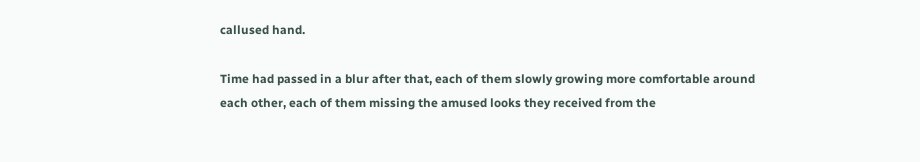callused hand.

Time had passed in a blur after that, each of them slowly growing more comfortable around each other, each of them missing the amused looks they received from the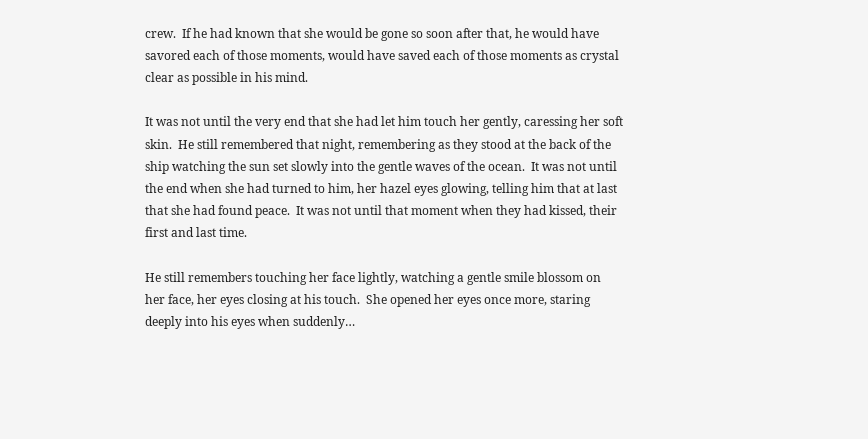crew.  If he had known that she would be gone so soon after that, he would have savored each of those moments, would have saved each of those moments as crystal clear as possible in his mind.

It was not until the very end that she had let him touch her gently, caressing her soft skin.  He still remembered that night, remembering as they stood at the back of the ship watching the sun set slowly into the gentle waves of the ocean.  It was not until the end when she had turned to him, her hazel eyes glowing, telling him that at last that she had found peace.  It was not until that moment when they had kissed, their first and last time.

He still remembers touching her face lightly, watching a gentle smile blossom on her face, her eyes closing at his touch.  She opened her eyes once more, staring deeply into his eyes when suddenly…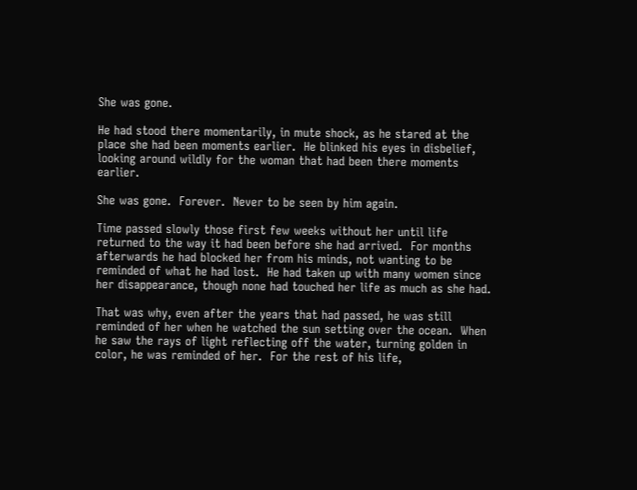She was gone.

He had stood there momentarily, in mute shock, as he stared at the place she had been moments earlier.  He blinked his eyes in disbelief, looking around wildly for the woman that had been there moments earlier.

She was gone.  Forever.  Never to be seen by him again.

Time passed slowly those first few weeks without her until life returned to the way it had been before she had arrived.  For months afterwards he had blocked her from his minds, not wanting to be reminded of what he had lost.  He had taken up with many women since her disappearance, though none had touched her life as much as she had.

That was why, even after the years that had passed, he was still reminded of her when he watched the sun setting over the ocean.  When he saw the rays of light reflecting off the water, turning golden in color, he was reminded of her.  For the rest of his life,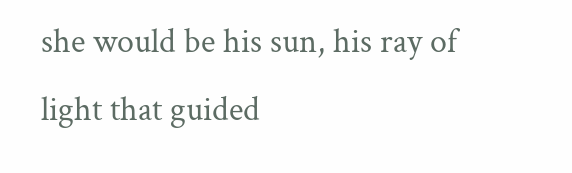she would be his sun, his ray of light that guided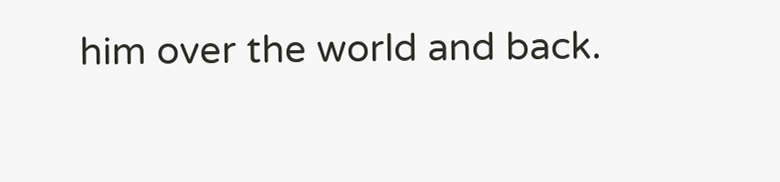him over the world and back.